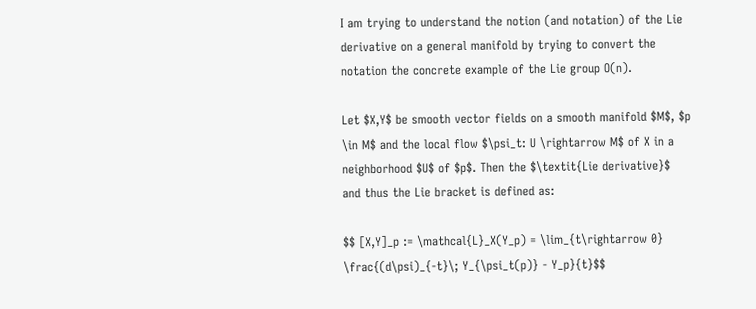I am trying to understand the notion (and notation) of the Lie derivative on a general manifold by trying to convert the notation the concrete example of the Lie group O(n).

Let $X,Y$ be smooth vector fields on a smooth manifold $M$, $p \in M$ and the local flow $\psi_t: U \rightarrow M$ of X in a neighborhood $U$ of $p$. Then the $\textit{Lie derivative}$ and thus the Lie bracket is defined as:

$$ [X,Y]_p := \mathcal{L}_X(Y_p) = \lim_{t\rightarrow 0} \frac{(d\psi)_{-t}\; Y_{\psi_t(p)} - Y_p}{t}$$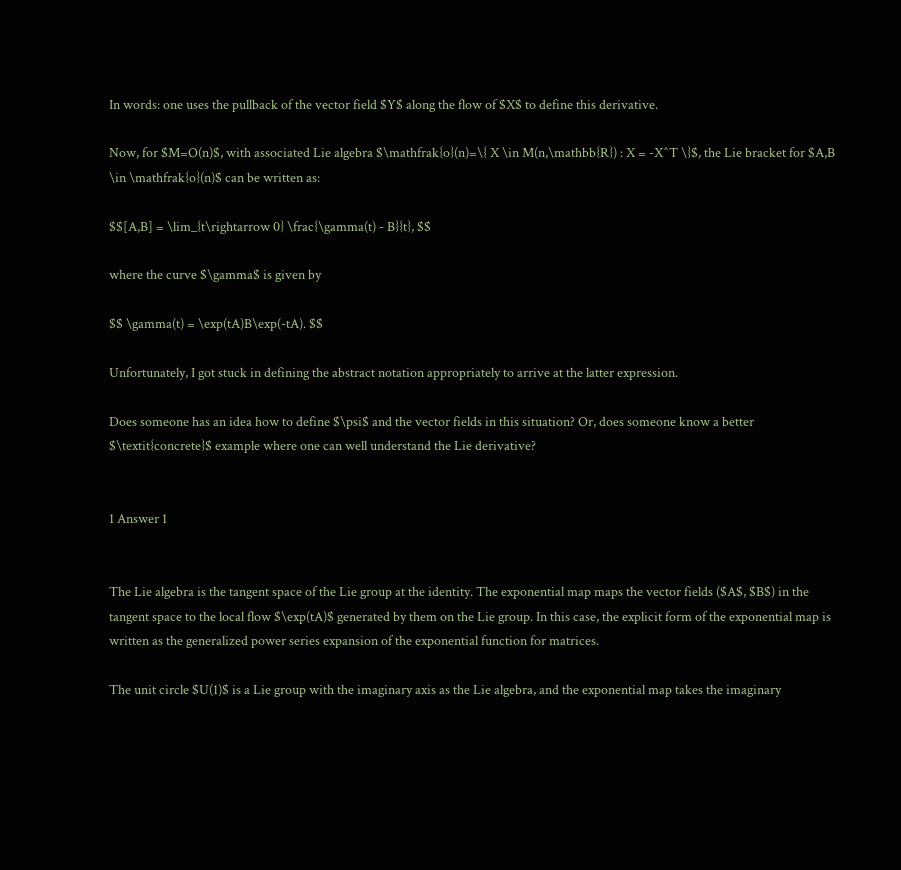In words: one uses the pullback of the vector field $Y$ along the flow of $X$ to define this derivative.

Now, for $M=O(n)$, with associated Lie algebra $\mathfrak{o}(n)=\{ X \in M(n,\mathbb{R}) : X = -X^T \}$, the Lie bracket for $A,B \in \mathfrak{o}(n)$ can be written as:

$$[A,B] = \lim_{t\rightarrow 0} \frac{\gamma(t) - B}{t}, $$

where the curve $\gamma$ is given by

$$ \gamma(t) = \exp(tA)B\exp(-tA). $$

Unfortunately, I got stuck in defining the abstract notation appropriately to arrive at the latter expression.

Does someone has an idea how to define $\psi$ and the vector fields in this situation? Or, does someone know a better $\textit{concrete}$ example where one can well understand the Lie derivative?


1 Answer 1


The Lie algebra is the tangent space of the Lie group at the identity. The exponential map maps the vector fields ($A$, $B$) in the tangent space to the local flow $\exp(tA)$ generated by them on the Lie group. In this case, the explicit form of the exponential map is written as the generalized power series expansion of the exponential function for matrices.

The unit circle $U(1)$ is a Lie group with the imaginary axis as the Lie algebra, and the exponential map takes the imaginary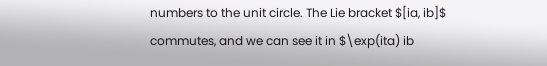numbers to the unit circle. The Lie bracket $[ia, ib]$ commutes, and we can see it in $\exp(ita) ib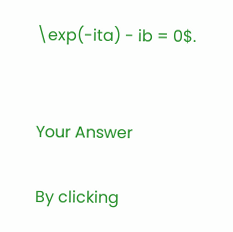\exp(-ita) - ib = 0$.


Your Answer

By clicking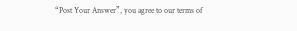“Post Your Answer”, you agree to our terms of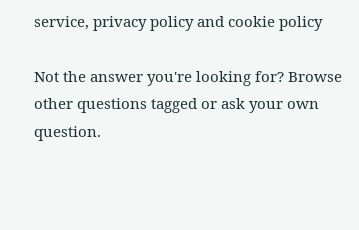service, privacy policy and cookie policy

Not the answer you're looking for? Browse other questions tagged or ask your own question.